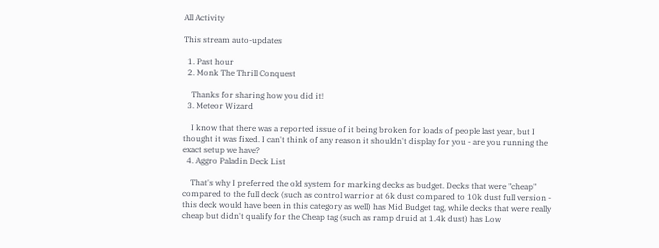All Activity

This stream auto-updates

  1. Past hour
  2. Monk The Thrill Conquest

    Thanks for sharing how you did it!
  3. Meteor Wizard

    I know that there was a reported issue of it being broken for loads of people last year, but I thought it was fixed. I can't think of any reason it shouldn't display for you - are you running the exact setup we have?
  4. Aggro Paladin Deck List

    That's why I preferred the old system for marking decks as budget. Decks that were "cheap" compared to the full deck (such as control warrior at 6k dust compared to 10k dust full version - this deck would have been in this category as well) has Mid Budget tag, while decks that were really cheap but didn't qualify for the Cheap tag (such as ramp druid at 1.4k dust) has Low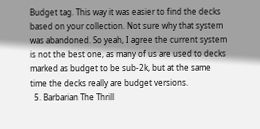Budget tag. This way it was easier to find the decks based on your collection. Not sure why that system was abandoned. So yeah, I agree the current system is not the best one, as many of us are used to decks marked as budget to be sub-2k, but at the same time the decks really are budget versions.
  5. Barbarian The Thrill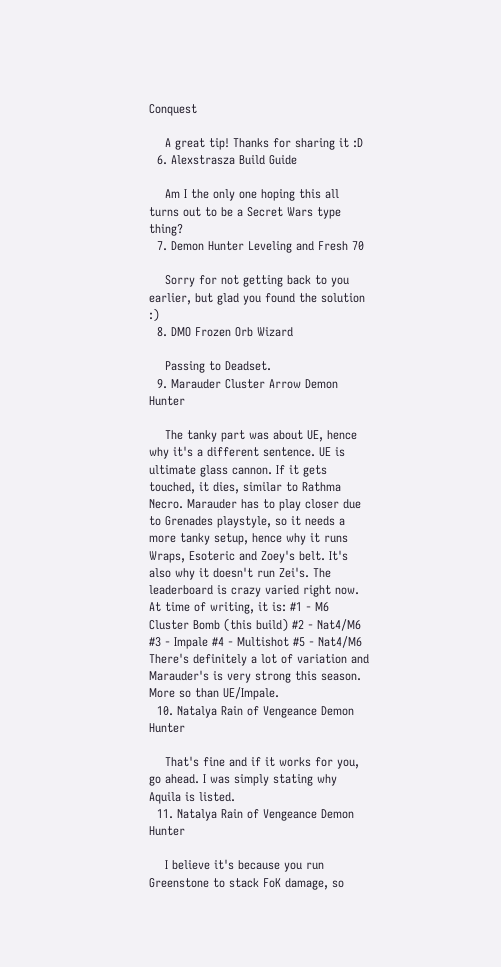Conquest

    A great tip! Thanks for sharing it :D
  6. Alexstrasza Build Guide

    Am I the only one hoping this all turns out to be a Secret Wars type thing?
  7. Demon Hunter Leveling and Fresh 70

    Sorry for not getting back to you earlier, but glad you found the solution :)
  8. DMO Frozen Orb Wizard

    Passing to Deadset.
  9. Marauder Cluster Arrow Demon Hunter

    The tanky part was about UE, hence why it's a different sentence. UE is ultimate glass cannon. If it gets touched, it dies, similar to Rathma Necro. Marauder has to play closer due to Grenades playstyle, so it needs a more tanky setup, hence why it runs Wraps, Esoteric and Zoey's belt. It's also why it doesn't run Zei's. The leaderboard is crazy varied right now. At time of writing, it is: #1 - M6 Cluster Bomb (this build) #2 - Nat4/M6 #3 - Impale #4 - Multishot #5 - Nat4/M6 There's definitely a lot of variation and Marauder's is very strong this season. More so than UE/Impale.
  10. Natalya Rain of Vengeance Demon Hunter

    That's fine and if it works for you, go ahead. I was simply stating why Aquila is listed.
  11. Natalya Rain of Vengeance Demon Hunter

    I believe it's because you run Greenstone to stack FoK damage, so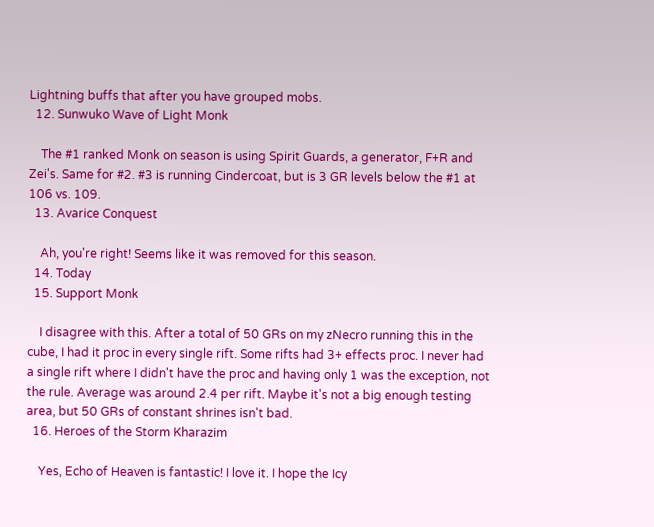Lightning buffs that after you have grouped mobs.
  12. Sunwuko Wave of Light Monk

    The #1 ranked Monk on season is using Spirit Guards, a generator, F+R and Zei's. Same for #2. #3 is running Cindercoat, but is 3 GR levels below the #1 at 106 vs. 109.
  13. Avarice Conquest

    Ah, you're right! Seems like it was removed for this season.
  14. Today
  15. Support Monk

    I disagree with this. After a total of 50 GRs on my zNecro running this in the cube, I had it proc in every single rift. Some rifts had 3+ effects proc. I never had a single rift where I didn't have the proc and having only 1 was the exception, not the rule. Average was around 2.4 per rift. Maybe it's not a big enough testing area, but 50 GRs of constant shrines isn't bad.
  16. Heroes of the Storm Kharazim

    Yes, Echo of Heaven is fantastic! I love it. I hope the Icy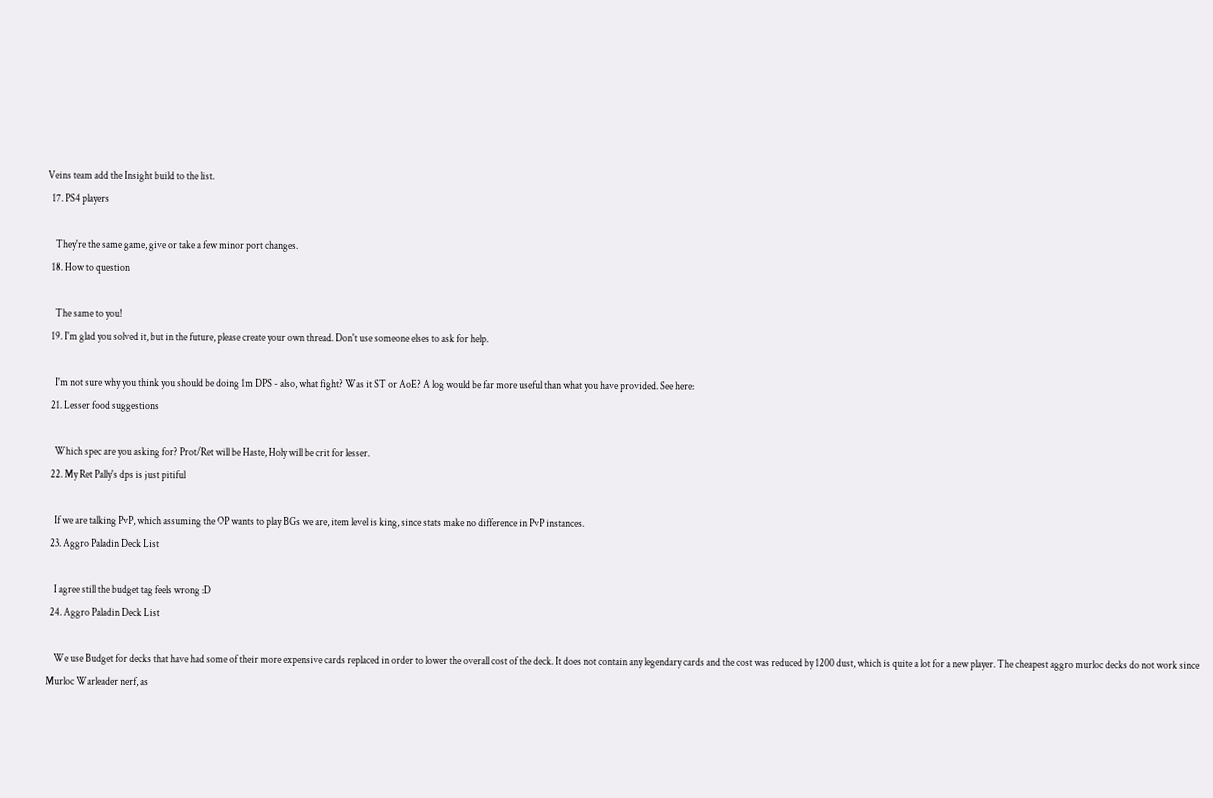Veins team add the Insight build to the list.
  17. PS4 players

    They're the same game, give or take a few minor port changes.
  18. How to question

    The same to you!
  19. I'm glad you solved it, but in the future, please create your own thread. Don't use someone elses to ask for help.

    I'm not sure why you think you should be doing 1m DPS - also, what fight? Was it ST or AoE? A log would be far more useful than what you have provided. See here:
  21. Lesser food suggestions

    Which spec are you asking for? Prot/Ret will be Haste, Holy will be crit for lesser.
  22. My Ret Pally's dps is just pitiful

    If we are talking PvP, which assuming the OP wants to play BGs we are, item level is king, since stats make no difference in PvP instances.
  23. Aggro Paladin Deck List

    I agree still the budget tag feels wrong :D
  24. Aggro Paladin Deck List

    We use Budget for decks that have had some of their more expensive cards replaced in order to lower the overall cost of the deck. It does not contain any legendary cards and the cost was reduced by 1200 dust, which is quite a lot for a new player. The cheapest aggro murloc decks do not work since Murloc Warleader nerf, as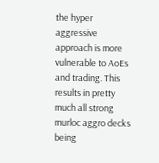the hyper aggressive approach is more vulnerable to AoEs and trading. This results in pretty much all strong murloc aggro decks being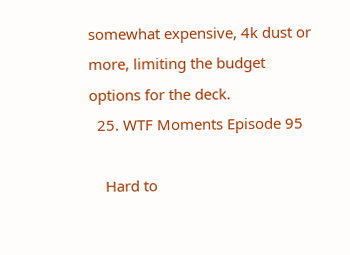somewhat expensive, 4k dust or more, limiting the budget options for the deck.
  25. WTF Moments Episode 95

    Hard to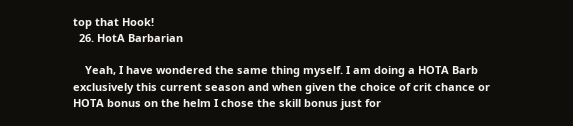top that Hook!
  26. HotA Barbarian

    Yeah, I have wondered the same thing myself. I am doing a HOTA Barb exclusively this current season and when given the choice of crit chance or HOTA bonus on the helm I chose the skill bonus just for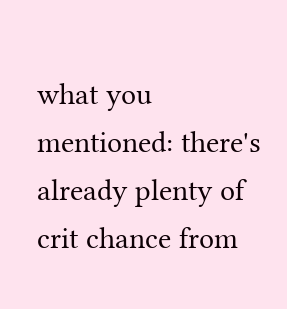what you mentioned: there's already plenty of crit chance from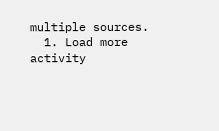multiple sources.
  1. Load more activity